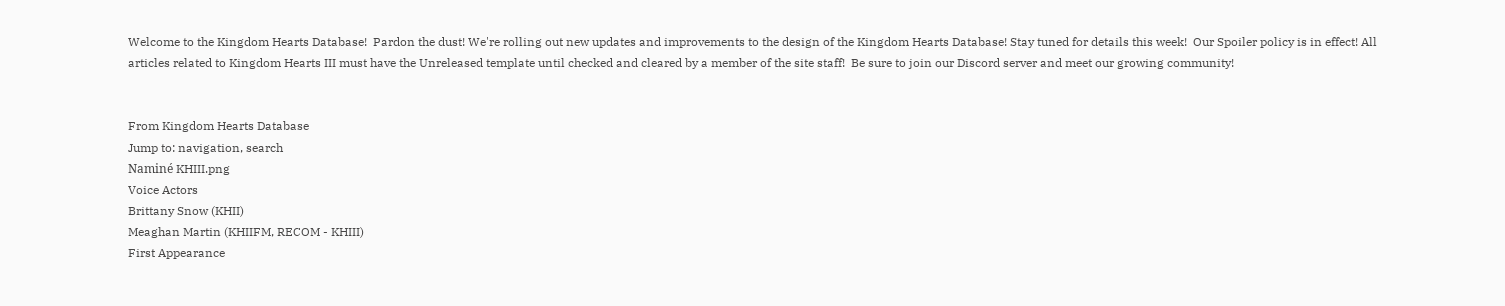Welcome to the Kingdom Hearts Database!  Pardon the dust! We're rolling out new updates and improvements to the design of the Kingdom Hearts Database! Stay tuned for details this week!  Our Spoiler policy is in effect! All articles related to Kingdom Hearts III must have the Unreleased template until checked and cleared by a member of the site staff!  Be sure to join our Discord server and meet our growing community!


From Kingdom Hearts Database
Jump to: navigation, search
Naminé KHIII.png
Voice Actors
Brittany Snow (KHII)
Meaghan Martin (KHIIFM, RECOM - KHIII)
First Appearance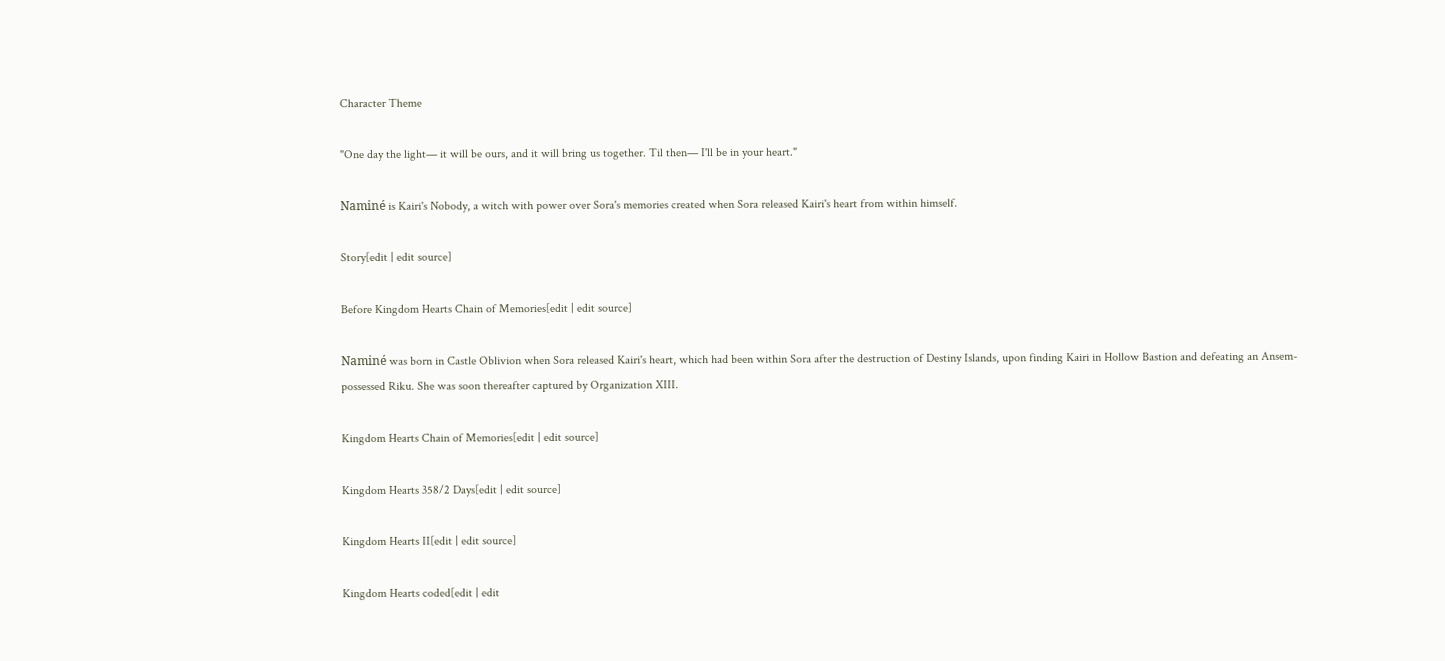Character Theme

"One day the light— it will be ours, and it will bring us together. Til then— I'll be in your heart."

Naminé is Kairi's Nobody, a witch with power over Sora's memories created when Sora released Kairi's heart from within himself.

Story[edit | edit source]

Before Kingdom Hearts Chain of Memories[edit | edit source]

Naminé was born in Castle Oblivion when Sora released Kairi's heart, which had been within Sora after the destruction of Destiny Islands, upon finding Kairi in Hollow Bastion and defeating an Ansem-possessed Riku. She was soon thereafter captured by Organization XIII.

Kingdom Hearts Chain of Memories[edit | edit source]

Kingdom Hearts 358/2 Days[edit | edit source]

Kingdom Hearts II[edit | edit source]

Kingdom Hearts coded[edit | edit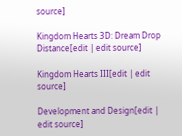source]

Kingdom Hearts 3D: Dream Drop Distance[edit | edit source]

Kingdom Hearts III[edit | edit source]

Development and Design[edit | edit source]